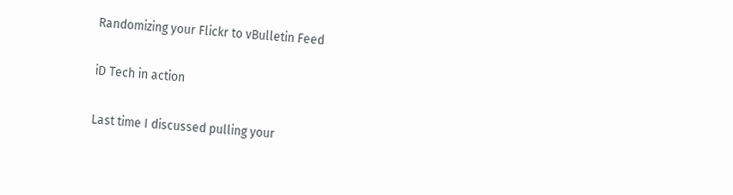Randomizing your Flickr to vBulletin Feed

iD Tech in action

Last time I discussed pulling your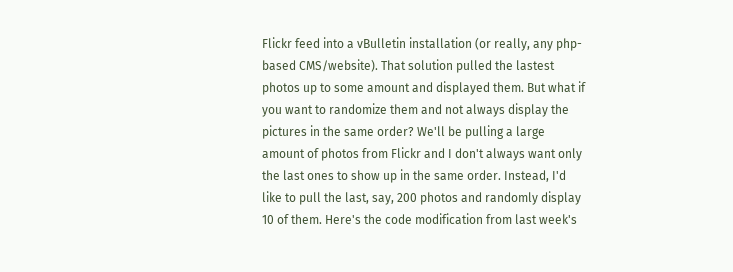Flickr feed into a vBulletin installation (or really, any php-based CMS/website). That solution pulled the lastest photos up to some amount and displayed them. But what if you want to randomize them and not always display the pictures in the same order? We'll be pulling a large amount of photos from Flickr and I don't always want only the last ones to show up in the same order. Instead, I'd like to pull the last, say, 200 photos and randomly display 10 of them. Here's the code modification from last week's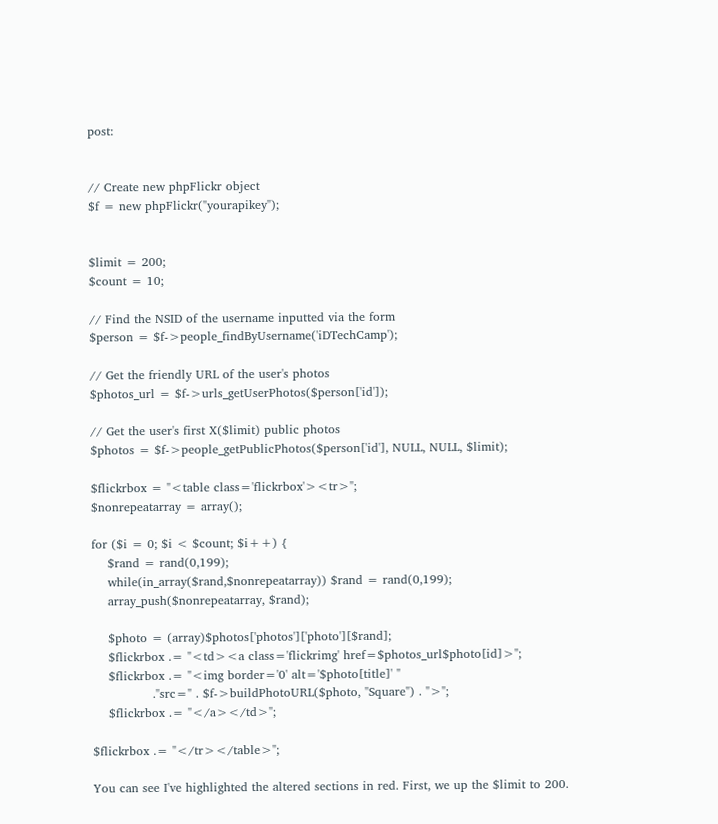post:


// Create new phpFlickr object
$f = new phpFlickr("yourapikey");


$limit = 200;
$count = 10;

// Find the NSID of the username inputted via the form
$person = $f->people_findByUsername('iDTechCamp');

// Get the friendly URL of the user's photos
$photos_url = $f->urls_getUserPhotos($person['id']);

// Get the user's first X($limit) public photos
$photos = $f->people_getPublicPhotos($person['id'], NULL, NULL, $limit);

$flickrbox = "<table class='flickrbox'><tr>";
$nonrepeatarray = array();

for ($i = 0; $i < $count; $i++) {
    $rand = rand(0,199);
    while(in_array($rand,$nonrepeatarray)) $rand = rand(0,199);
    array_push($nonrepeatarray, $rand);

    $photo = (array)$photos['photos']['photo'][$rand];
    $flickrbox .= "<td><a class='flickrimg' href=$photos_url$photo[id]>";
    $flickrbox .= "<img border='0' alt='$photo[title]' "
               ."src=" . $f->buildPhotoURL($photo, "Square") . ">";
    $flickrbox .= "</a></td>";

$flickrbox .= "</tr></table>";

You can see I've highlighted the altered sections in red. First, we up the $limit to 200.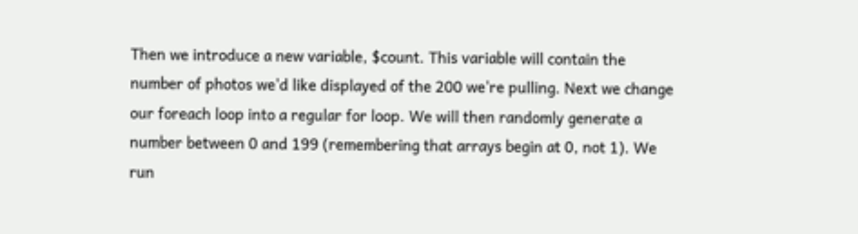Then we introduce a new variable, $count. This variable will contain the number of photos we'd like displayed of the 200 we're pulling. Next we change our foreach loop into a regular for loop. We will then randomly generate a number between 0 and 199 (remembering that arrays begin at 0, not 1). We run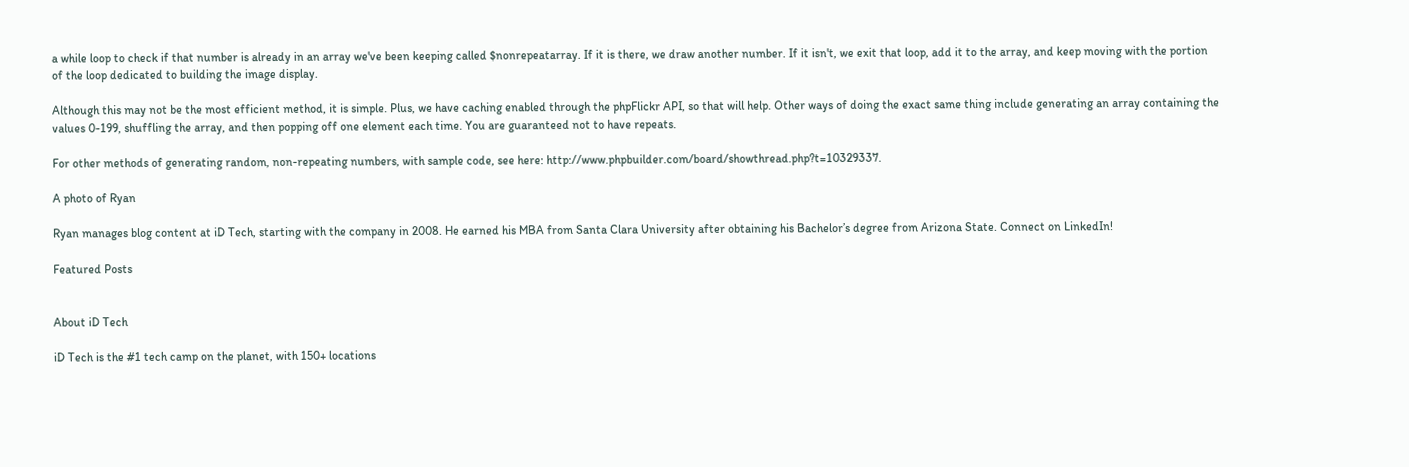a while loop to check if that number is already in an array we've been keeping called $nonrepeatarray. If it is there, we draw another number. If it isn't, we exit that loop, add it to the array, and keep moving with the portion of the loop dedicated to building the image display.

Although this may not be the most efficient method, it is simple. Plus, we have caching enabled through the phpFlickr API, so that will help. Other ways of doing the exact same thing include generating an array containing the values 0-199, shuffling the array, and then popping off one element each time. You are guaranteed not to have repeats.

For other methods of generating random, non-repeating numbers, with sample code, see here: http://www.phpbuilder.com/board/showthread.php?t=10329337.

A photo of Ryan

Ryan manages blog content at iD Tech, starting with the company in 2008. He earned his MBA from Santa Clara University after obtaining his Bachelor’s degree from Arizona State. Connect on LinkedIn!

Featured Posts


About iD Tech

iD Tech is the #1 tech camp on the planet, with 150+ locations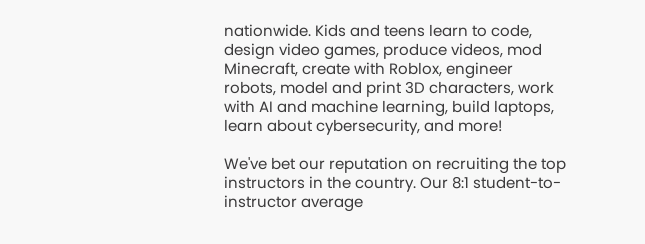nationwide. Kids and teens learn to code, design video games, produce videos, mod Minecraft, create with Roblox, engineer robots, model and print 3D characters, work with AI and machine learning, build laptops, learn about cybersecurity, and more!

We've bet our reputation on recruiting the top instructors in the country. Our 8:1 student-to-instructor average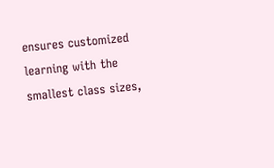ensures customized learning with the smallest class sizes,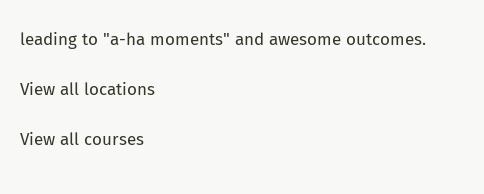leading to "a-ha moments" and awesome outcomes.

View all locations

View all courses